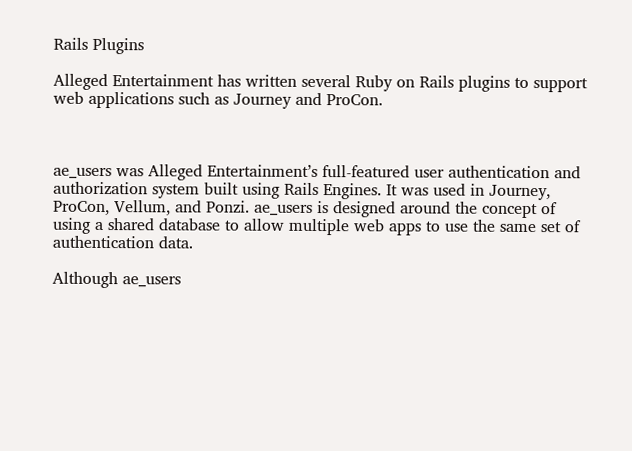Rails Plugins

Alleged Entertainment has written several Ruby on Rails plugins to support web applications such as Journey and ProCon.



ae_users was Alleged Entertainment’s full-featured user authentication and authorization system built using Rails Engines. It was used in Journey, ProCon, Vellum, and Ponzi. ae_users is designed around the concept of using a shared database to allow multiple web apps to use the same set of authentication data.

Although ae_users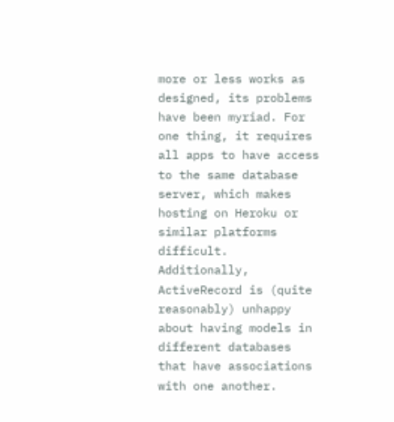more or less works as designed, its problems have been myriad. For one thing, it requires all apps to have access to the same database server, which makes hosting on Heroku or similar platforms difficult. Additionally, ActiveRecord is (quite reasonably) unhappy about having models in different databases that have associations with one another.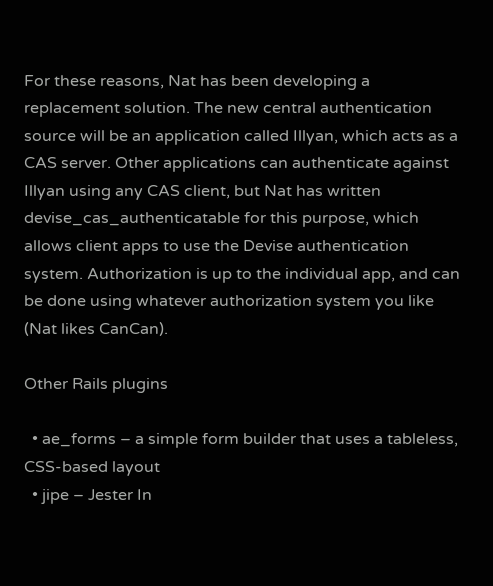For these reasons, Nat has been developing a replacement solution. The new central authentication source will be an application called Illyan, which acts as a CAS server. Other applications can authenticate against Illyan using any CAS client, but Nat has written devise_cas_authenticatable for this purpose, which allows client apps to use the Devise authentication system. Authorization is up to the individual app, and can be done using whatever authorization system you like (Nat likes CanCan).

Other Rails plugins

  • ae_forms – a simple form builder that uses a tableless, CSS-based layout
  • jipe – Jester In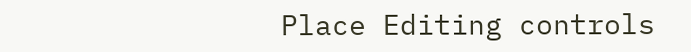Place Editing controls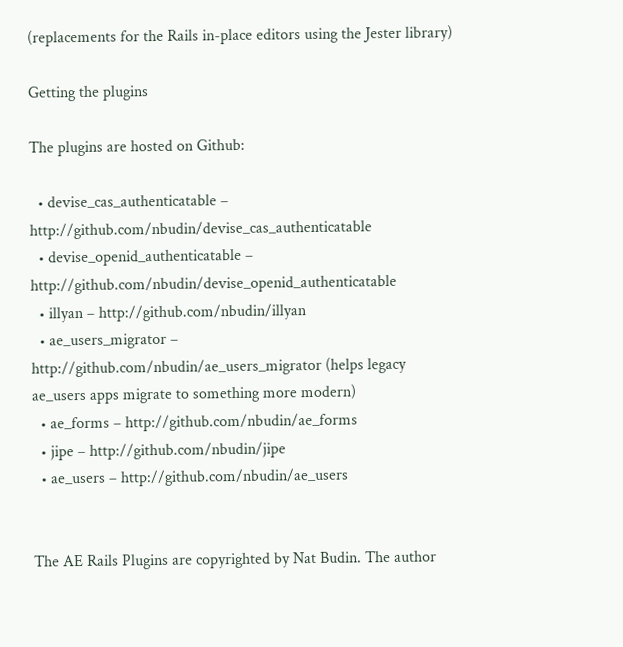(replacements for the Rails in-place editors using the Jester library)

Getting the plugins

The plugins are hosted on Github:

  • devise_cas_authenticatable – http://github.com/nbudin/devise_cas_authenticatable
  • devise_openid_authenticatable – http://github.com/nbudin/devise_openid_authenticatable
  • illyan – http://github.com/nbudin/illyan
  • ae_users_migrator – http://github.com/nbudin/ae_users_migrator (helps legacy ae_users apps migrate to something more modern)
  • ae_forms – http://github.com/nbudin/ae_forms
  • jipe – http://github.com/nbudin/jipe
  • ae_users – http://github.com/nbudin/ae_users


The AE Rails Plugins are copyrighted by Nat Budin. The author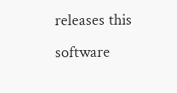releases this software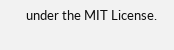under the MIT License.